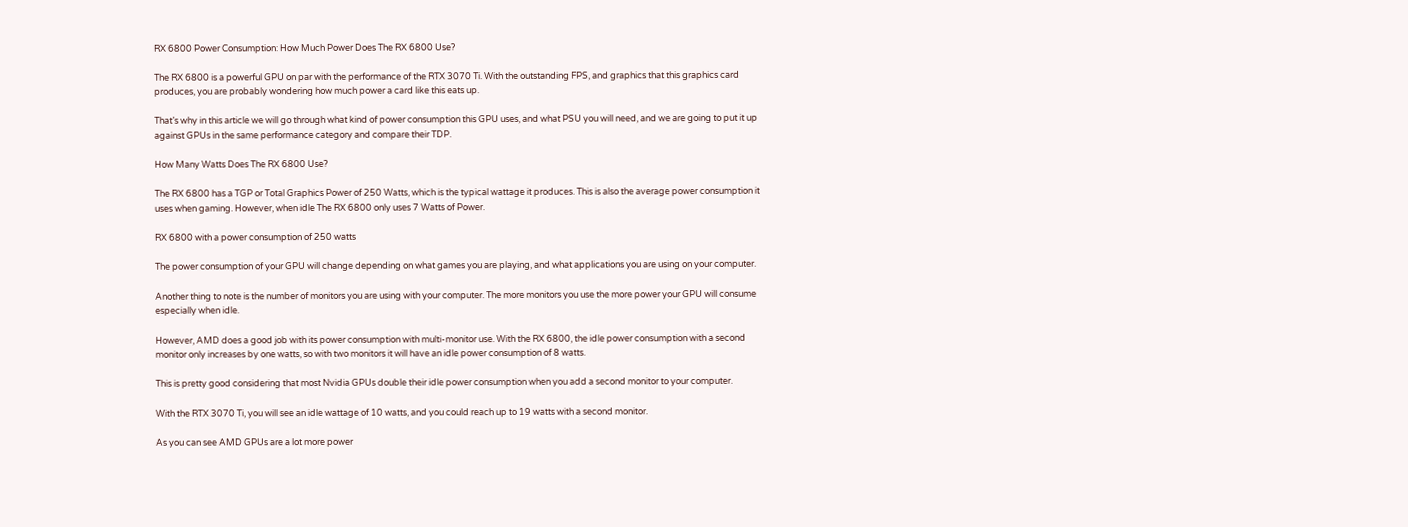RX 6800 Power Consumption: How Much Power Does The RX 6800 Use?

The RX 6800 is a powerful GPU on par with the performance of the RTX 3070 Ti. With the outstanding FPS, and graphics that this graphics card produces, you are probably wondering how much power a card like this eats up.

That’s why in this article we will go through what kind of power consumption this GPU uses, and what PSU you will need, and we are going to put it up against GPUs in the same performance category and compare their TDP.

How Many Watts Does The RX 6800 Use?

The RX 6800 has a TGP or Total Graphics Power of 250 Watts, which is the typical wattage it produces. This is also the average power consumption it uses when gaming. However, when idle The RX 6800 only uses 7 Watts of Power.

RX 6800 with a power consumption of 250 watts

The power consumption of your GPU will change depending on what games you are playing, and what applications you are using on your computer.

Another thing to note is the number of monitors you are using with your computer. The more monitors you use the more power your GPU will consume especially when idle.

However, AMD does a good job with its power consumption with multi-monitor use. With the RX 6800, the idle power consumption with a second monitor only increases by one watts, so with two monitors it will have an idle power consumption of 8 watts.

This is pretty good considering that most Nvidia GPUs double their idle power consumption when you add a second monitor to your computer.

With the RTX 3070 Ti, you will see an idle wattage of 10 watts, and you could reach up to 19 watts with a second monitor.

As you can see AMD GPUs are a lot more power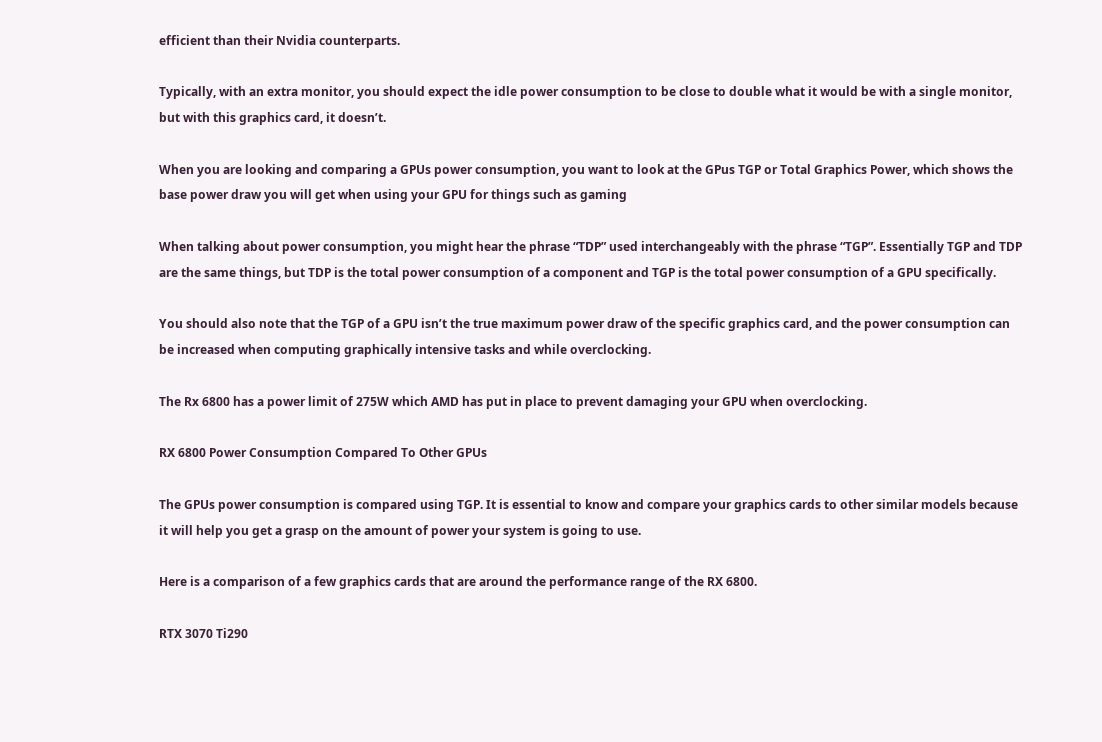efficient than their Nvidia counterparts.

Typically, with an extra monitor, you should expect the idle power consumption to be close to double what it would be with a single monitor, but with this graphics card, it doesn’t.

When you are looking and comparing a GPUs power consumption, you want to look at the GPus TGP or Total Graphics Power, which shows the base power draw you will get when using your GPU for things such as gaming

When talking about power consumption, you might hear the phrase “TDP” used interchangeably with the phrase “TGP”. Essentially TGP and TDP are the same things, but TDP is the total power consumption of a component and TGP is the total power consumption of a GPU specifically.

You should also note that the TGP of a GPU isn’t the true maximum power draw of the specific graphics card, and the power consumption can be increased when computing graphically intensive tasks and while overclocking.

The Rx 6800 has a power limit of 275W which AMD has put in place to prevent damaging your GPU when overclocking.

RX 6800 Power Consumption Compared To Other GPUs

The GPUs power consumption is compared using TGP. It is essential to know and compare your graphics cards to other similar models because it will help you get a grasp on the amount of power your system is going to use.

Here is a comparison of a few graphics cards that are around the performance range of the RX 6800.

RTX 3070 Ti290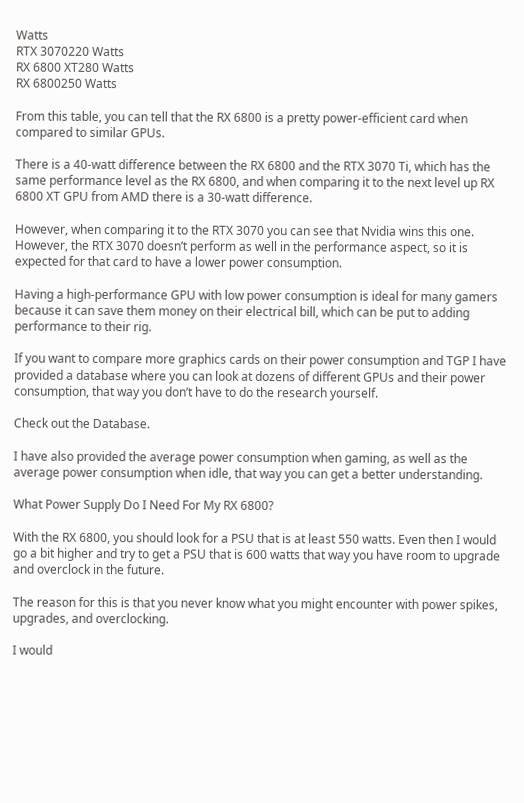Watts
RTX 3070220 Watts
RX 6800 XT280 Watts
RX 6800250 Watts

From this table, you can tell that the RX 6800 is a pretty power-efficient card when compared to similar GPUs.

There is a 40-watt difference between the RX 6800 and the RTX 3070 Ti, which has the same performance level as the RX 6800, and when comparing it to the next level up RX 6800 XT GPU from AMD there is a 30-watt difference.

However, when comparing it to the RTX 3070 you can see that Nvidia wins this one. However, the RTX 3070 doesn’t perform as well in the performance aspect, so it is expected for that card to have a lower power consumption.

Having a high-performance GPU with low power consumption is ideal for many gamers because it can save them money on their electrical bill, which can be put to adding performance to their rig.

If you want to compare more graphics cards on their power consumption and TGP I have provided a database where you can look at dozens of different GPUs and their power consumption, that way you don’t have to do the research yourself.

Check out the Database.

I have also provided the average power consumption when gaming, as well as the average power consumption when idle, that way you can get a better understanding.

What Power Supply Do I Need For My RX 6800?

With the RX 6800, you should look for a PSU that is at least 550 watts. Even then I would go a bit higher and try to get a PSU that is 600 watts that way you have room to upgrade and overclock in the future.

The reason for this is that you never know what you might encounter with power spikes, upgrades, and overclocking.

I would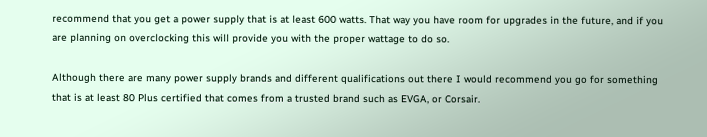recommend that you get a power supply that is at least 600 watts. That way you have room for upgrades in the future, and if you are planning on overclocking this will provide you with the proper wattage to do so.

Although there are many power supply brands and different qualifications out there I would recommend you go for something that is at least 80 Plus certified that comes from a trusted brand such as EVGA, or Corsair.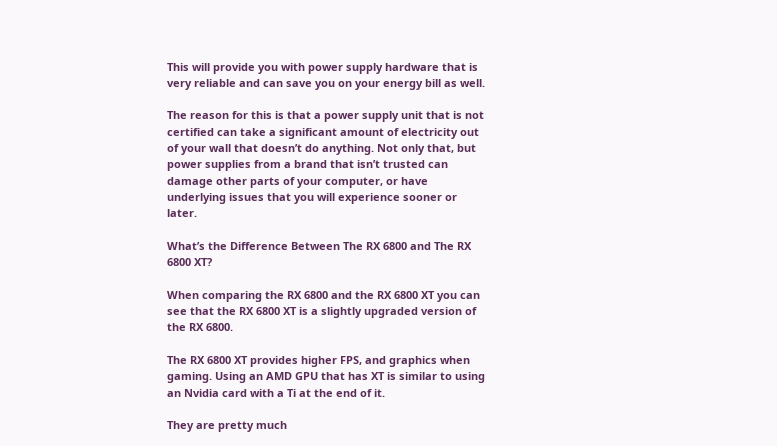This will provide you with power supply hardware that is very reliable and can save you on your energy bill as well.

The reason for this is that a power supply unit that is not certified can take a significant amount of electricity out of your wall that doesn’t do anything. Not only that, but power supplies from a brand that isn’t trusted can damage other parts of your computer, or have underlying issues that you will experience sooner or later.

What’s the Difference Between The RX 6800 and The RX 6800 XT?

When comparing the RX 6800 and the RX 6800 XT you can see that the RX 6800 XT is a slightly upgraded version of the RX 6800.

The RX 6800 XT provides higher FPS, and graphics when gaming. Using an AMD GPU that has XT is similar to using an Nvidia card with a Ti at the end of it.

They are pretty much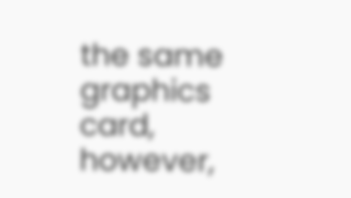the same graphics card, however,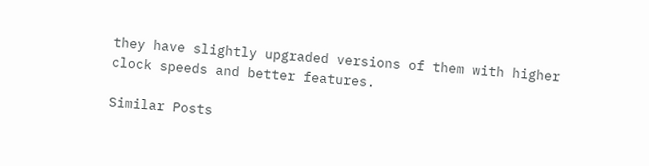they have slightly upgraded versions of them with higher clock speeds and better features.

Similar Posts